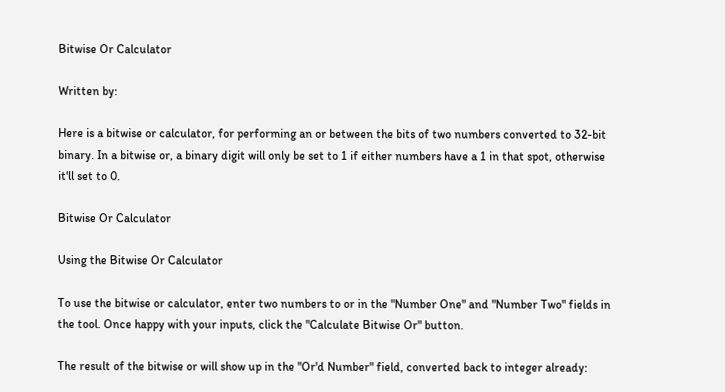Bitwise Or Calculator

Written by:

Here is a bitwise or calculator, for performing an or between the bits of two numbers converted to 32-bit binary. In a bitwise or, a binary digit will only be set to 1 if either numbers have a 1 in that spot, otherwise it'll set to 0.

Bitwise Or Calculator

Using the Bitwise Or Calculator

To use the bitwise or calculator, enter two numbers to or in the "Number One" and "Number Two" fields in the tool. Once happy with your inputs, click the "Calculate Bitwise Or" button.

The result of the bitwise or will show up in the "Or'd Number" field, converted back to integer already: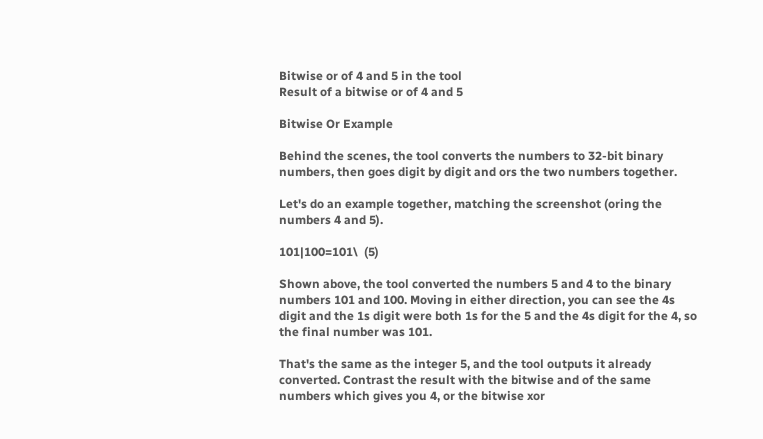Bitwise or of 4 and 5 in the tool
Result of a bitwise or of 4 and 5

Bitwise Or Example

Behind the scenes, the tool converts the numbers to 32-bit binary numbers, then goes digit by digit and ors the two numbers together.

Let's do an example together, matching the screenshot (oring the numbers 4 and 5).

101|100=101\  (5)

Shown above, the tool converted the numbers 5 and 4 to the binary numbers 101 and 100. Moving in either direction, you can see the 4s digit and the 1s digit were both 1s for the 5 and the 4s digit for the 4, so the final number was 101.

That's the same as the integer 5, and the tool outputs it already converted. Contrast the result with the bitwise and of the same numbers which gives you 4, or the bitwise xor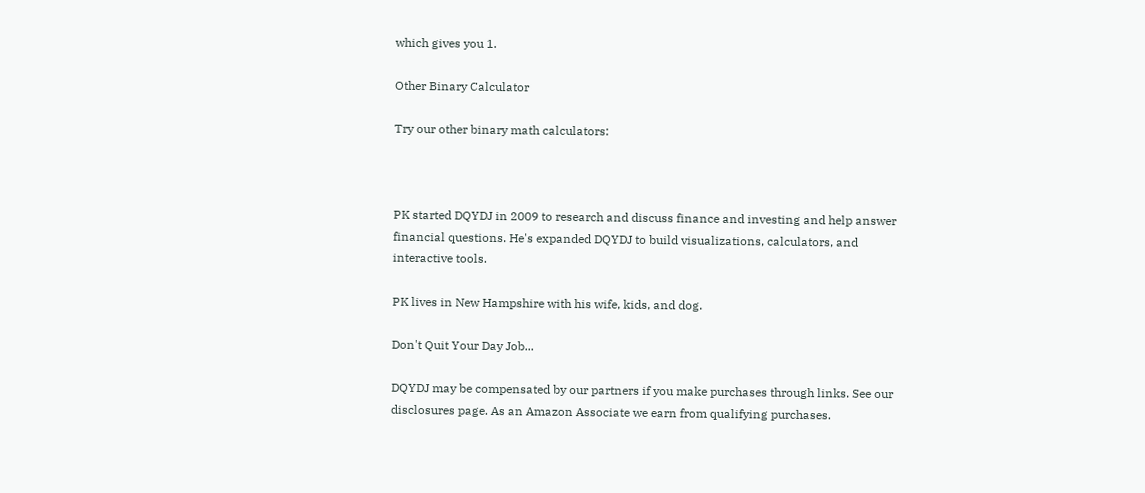which gives you 1.

Other Binary Calculator

Try our other binary math calculators:



PK started DQYDJ in 2009 to research and discuss finance and investing and help answer financial questions. He's expanded DQYDJ to build visualizations, calculators, and interactive tools.

PK lives in New Hampshire with his wife, kids, and dog.

Don't Quit Your Day Job...

DQYDJ may be compensated by our partners if you make purchases through links. See our disclosures page. As an Amazon Associate we earn from qualifying purchases.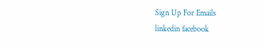Sign Up For Emails
linkedin facebook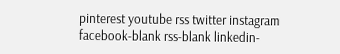pinterest youtube rss twitter instagram facebook-blank rss-blank linkedin-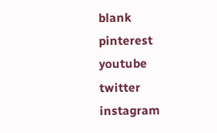blank pinterest youtube twitter instagram